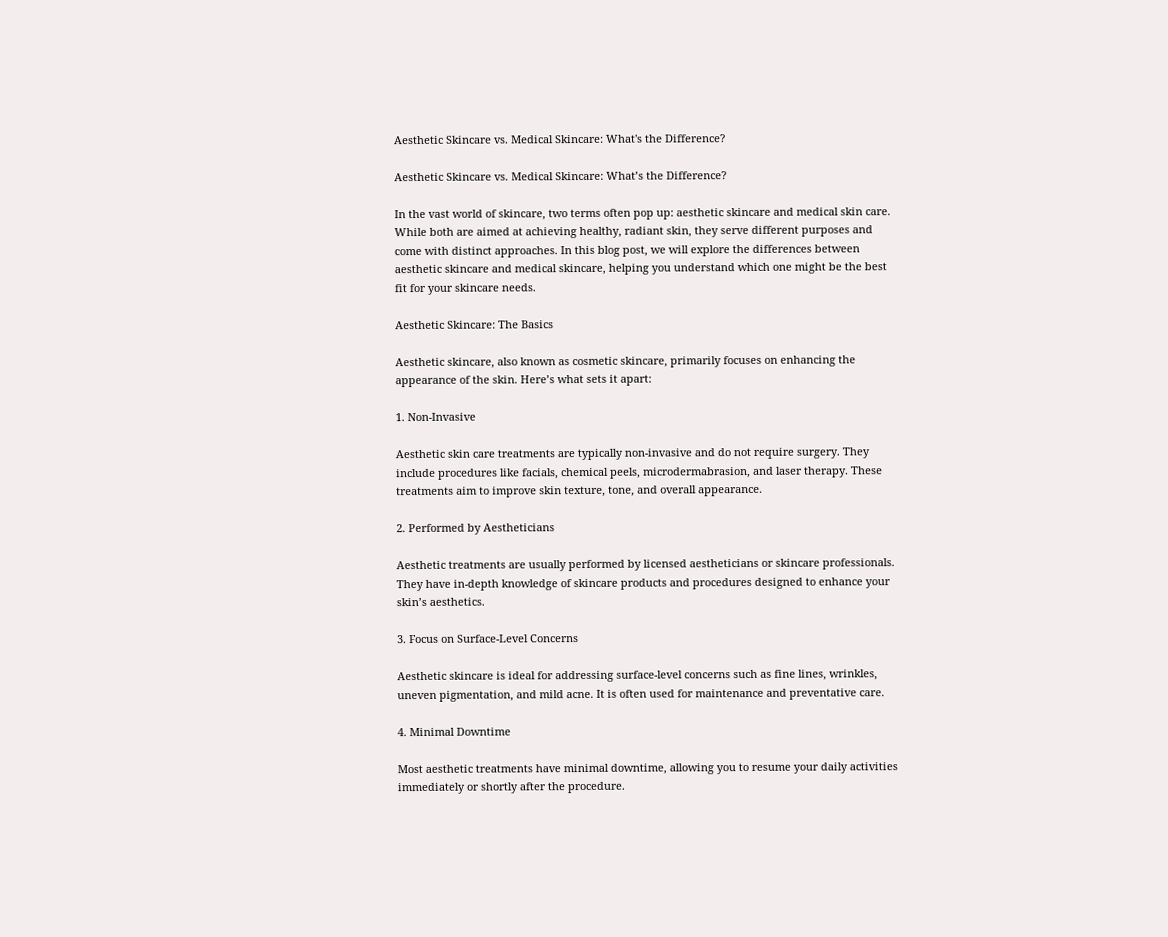Aesthetic Skincare vs. Medical Skincare: What's the Difference?

Aesthetic Skincare vs. Medical Skincare: What’s the Difference?

In the vast world of skincare, two terms often pop up: aesthetic skincare and medical skin care. While both are aimed at achieving healthy, radiant skin, they serve different purposes and come with distinct approaches. In this blog post, we will explore the differences between aesthetic skincare and medical skincare, helping you understand which one might be the best fit for your skincare needs.

Aesthetic Skincare: The Basics

Aesthetic skincare, also known as cosmetic skincare, primarily focuses on enhancing the appearance of the skin. Here’s what sets it apart:

1. Non-Invasive

Aesthetic skin care treatments are typically non-invasive and do not require surgery. They include procedures like facials, chemical peels, microdermabrasion, and laser therapy. These treatments aim to improve skin texture, tone, and overall appearance.

2. Performed by Aestheticians

Aesthetic treatments are usually performed by licensed aestheticians or skincare professionals. They have in-depth knowledge of skincare products and procedures designed to enhance your skin’s aesthetics.

3. Focus on Surface-Level Concerns

Aesthetic skincare is ideal for addressing surface-level concerns such as fine lines, wrinkles, uneven pigmentation, and mild acne. It is often used for maintenance and preventative care.

4. Minimal Downtime

Most aesthetic treatments have minimal downtime, allowing you to resume your daily activities immediately or shortly after the procedure.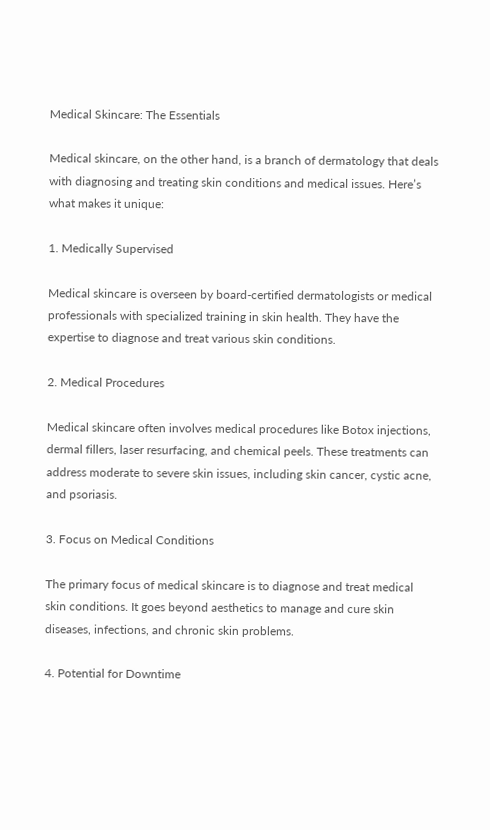Medical Skincare: The Essentials

Medical skincare, on the other hand, is a branch of dermatology that deals with diagnosing and treating skin conditions and medical issues. Here’s what makes it unique:

1. Medically Supervised

Medical skincare is overseen by board-certified dermatologists or medical professionals with specialized training in skin health. They have the expertise to diagnose and treat various skin conditions.

2. Medical Procedures

Medical skincare often involves medical procedures like Botox injections, dermal fillers, laser resurfacing, and chemical peels. These treatments can address moderate to severe skin issues, including skin cancer, cystic acne, and psoriasis.

3. Focus on Medical Conditions

The primary focus of medical skincare is to diagnose and treat medical skin conditions. It goes beyond aesthetics to manage and cure skin diseases, infections, and chronic skin problems.

4. Potential for Downtime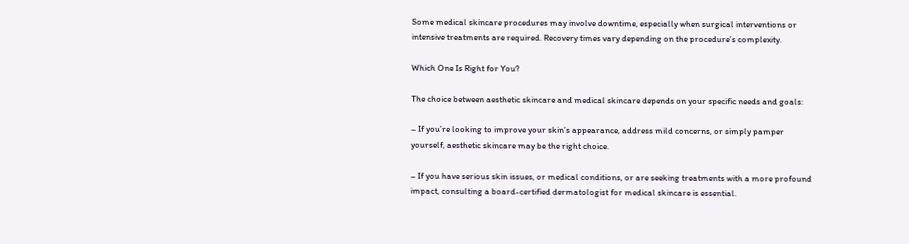Some medical skincare procedures may involve downtime, especially when surgical interventions or intensive treatments are required. Recovery times vary depending on the procedure’s complexity.

Which One Is Right for You?

The choice between aesthetic skincare and medical skincare depends on your specific needs and goals:

– If you’re looking to improve your skin’s appearance, address mild concerns, or simply pamper yourself, aesthetic skincare may be the right choice.

– If you have serious skin issues, or medical conditions, or are seeking treatments with a more profound impact, consulting a board-certified dermatologist for medical skincare is essential.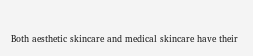Both aesthetic skincare and medical skincare have their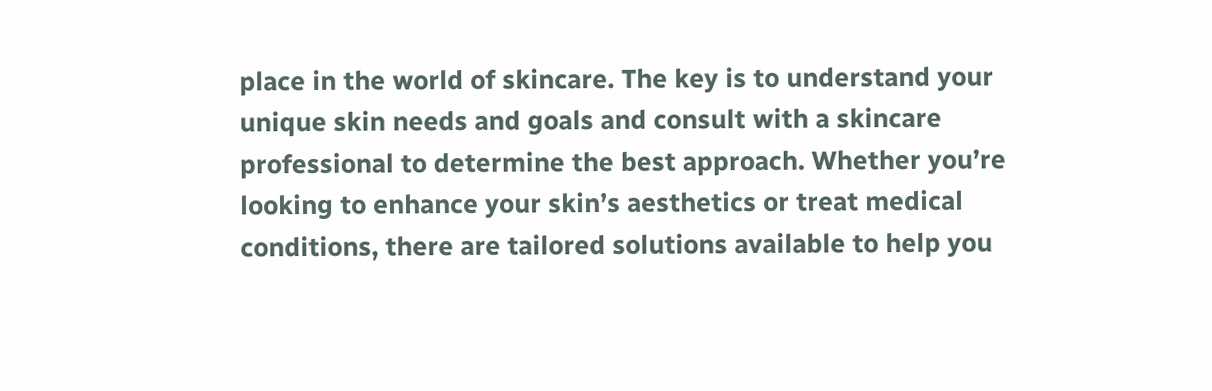place in the world of skincare. The key is to understand your unique skin needs and goals and consult with a skincare professional to determine the best approach. Whether you’re looking to enhance your skin’s aesthetics or treat medical conditions, there are tailored solutions available to help you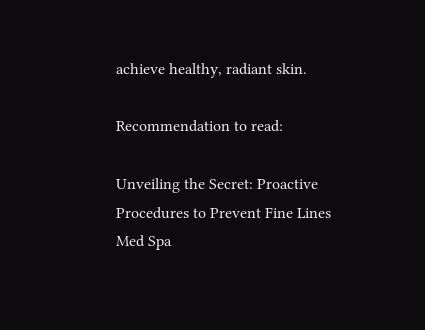achieve healthy, radiant skin.

Recommendation to read:

Unveiling the Secret: Proactive Procedures to Prevent Fine Lines
Med Spa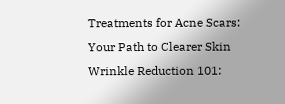Treatments for Acne Scars: Your Path to Clearer Skin
Wrinkle Reduction 101: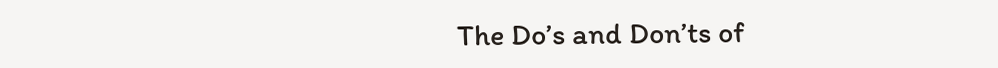The Do’s and Don’ts of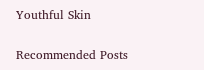Youthful Skin

Recommended Posts